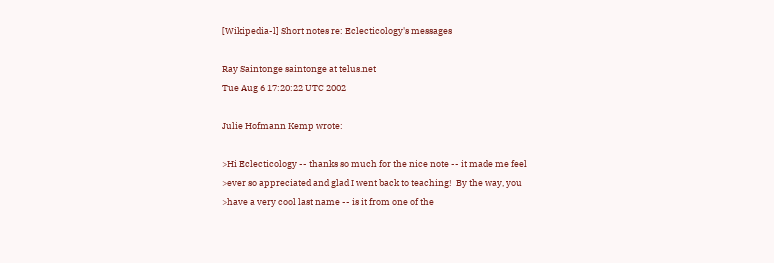[Wikipedia-l] Short notes re: Eclecticology's messages

Ray Saintonge saintonge at telus.net
Tue Aug 6 17:20:22 UTC 2002

Julie Hofmann Kemp wrote:

>Hi Eclecticology -- thanks so much for the nice note -- it made me feel
>ever so appreciated and glad I went back to teaching!  By the way, you
>have a very cool last name -- is it from one of the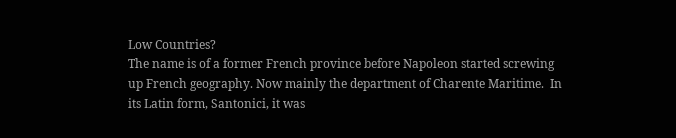Low Countries?
The name is of a former French province before Napoleon started screwing
up French geography. Now mainly the department of Charente Maritime.  In
its Latin form, Santonici, it was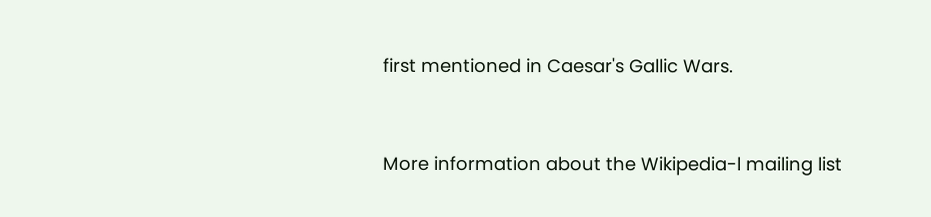first mentioned in Caesar's Gallic Wars.


More information about the Wikipedia-l mailing list